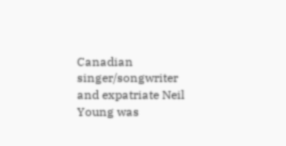Canadian singer/songwriter and expatriate Neil Young was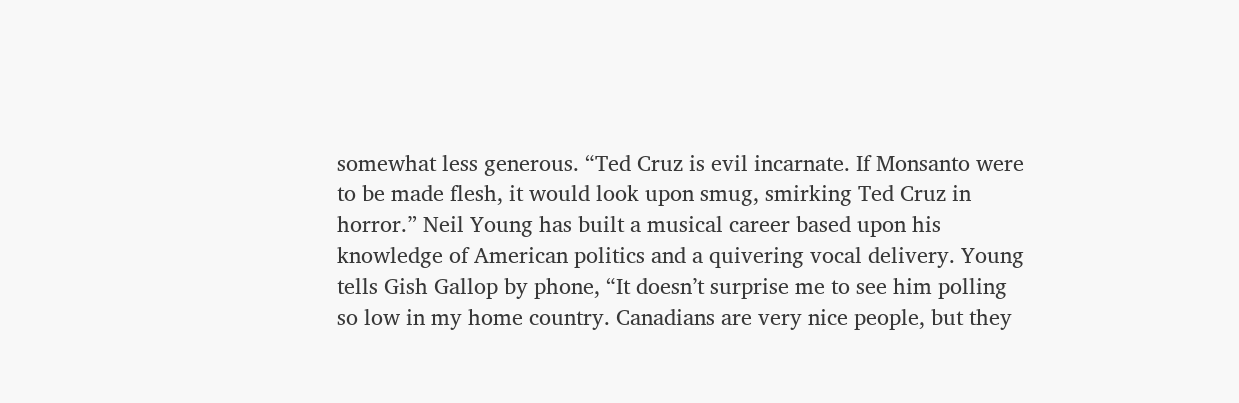somewhat less generous. “Ted Cruz is evil incarnate. If Monsanto were to be made flesh, it would look upon smug, smirking Ted Cruz in horror.” Neil Young has built a musical career based upon his knowledge of American politics and a quivering vocal delivery. Young tells Gish Gallop by phone, “It doesn’t surprise me to see him polling so low in my home country. Canadians are very nice people, but they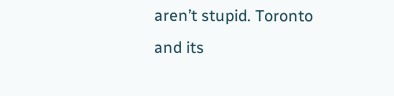aren’t stupid. Toronto and its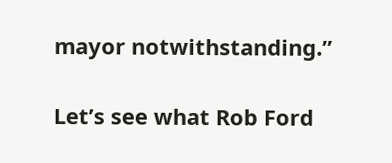mayor notwithstanding.”

Let’s see what Rob Ford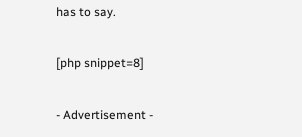has to say.

[php snippet=8]

- Advertisement -